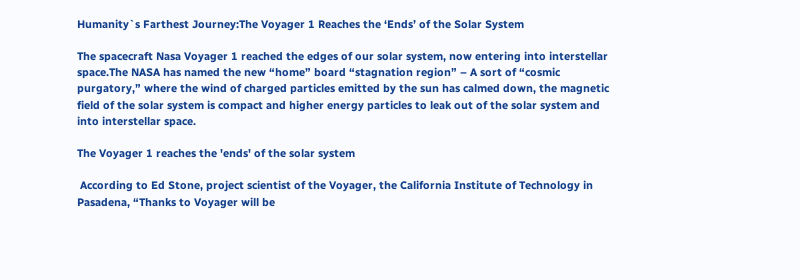Humanity`s Farthest Journey:The Voyager 1 Reaches the ‘Ends’ of the Solar System

The spacecraft Nasa Voyager 1 reached the edges of our solar system, now entering into interstellar space.The NASA has named the new “home” board “stagnation region” – A sort of “cosmic purgatory,” where the wind of charged particles emitted by the sun has calmed down, the magnetic field of the solar system is compact and higher energy particles to leak out of the solar system and into interstellar space.

The Voyager 1 reaches the 'ends' of the solar system

 According to Ed Stone, project scientist of the Voyager, the California Institute of Technology in Pasadena, “Thanks to Voyager will be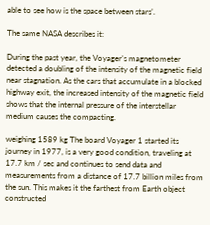able to see how is the space between stars’.

The same NASA describes it:

During the past year, the Voyager’s magnetometer detected a doubling of the intensity of the magnetic field near stagnation. As the cars that accumulate in a blocked highway exit, the increased intensity of the magnetic field shows that the internal pressure of the interstellar medium causes the compacting.

weighing 1589 kg The board Voyager 1 started its journey in 1977, is a very good condition, traveling at 17.7 km / sec and continues to send data and measurements from a distance of 17.7 billion miles from the sun. This makes it the farthest from Earth object constructed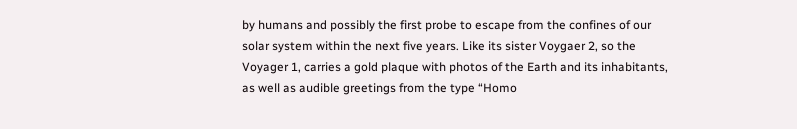by humans and possibly the first probe to escape from the confines of our solar system within the next five years. Like its sister Voygaer 2, so the Voyager 1, carries a gold plaque with photos of the Earth and its inhabitants, as well as audible greetings from the type “Homo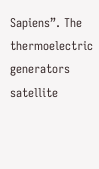Sapiens”. The thermoelectric generators satellite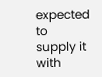expected to supply it with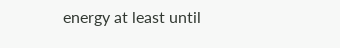energy at least until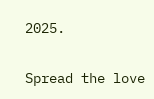2025.

Spread the love